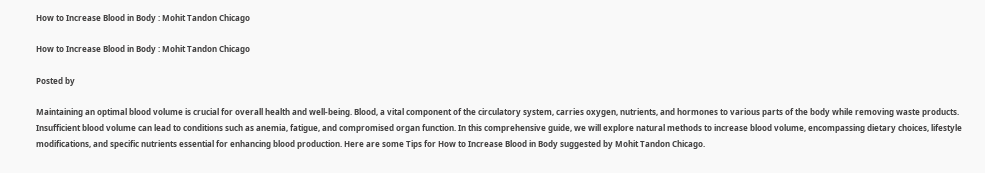How to Increase Blood in Body : Mohit Tandon Chicago

How to Increase Blood in Body : Mohit Tandon Chicago

Posted by

Maintaining an optimal blood volume is crucial for overall health and well-being. Blood, a vital component of the circulatory system, carries oxygen, nutrients, and hormones to various parts of the body while removing waste products. Insufficient blood volume can lead to conditions such as anemia, fatigue, and compromised organ function. In this comprehensive guide, we will explore natural methods to increase blood volume, encompassing dietary choices, lifestyle modifications, and specific nutrients essential for enhancing blood production. Here are some Tips for How to Increase Blood in Body suggested by Mohit Tandon Chicago.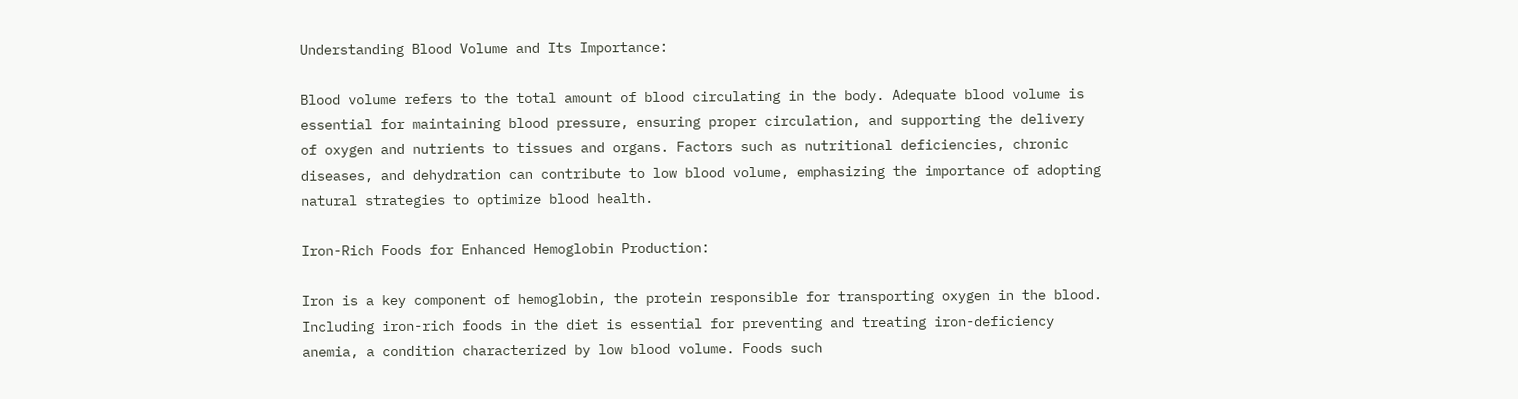Understanding Blood Volume and Its Importance:

Blood volume refers to the total amount of blood circulating in the body. Adequate blood volume is essential for maintaining blood pressure, ensuring proper circulation, and supporting the delivery of oxygen and nutrients to tissues and organs. Factors such as nutritional deficiencies, chronic diseases, and dehydration can contribute to low blood volume, emphasizing the importance of adopting natural strategies to optimize blood health.

Iron-Rich Foods for Enhanced Hemoglobin Production:

Iron is a key component of hemoglobin, the protein responsible for transporting oxygen in the blood. Including iron-rich foods in the diet is essential for preventing and treating iron-deficiency anemia, a condition characterized by low blood volume. Foods such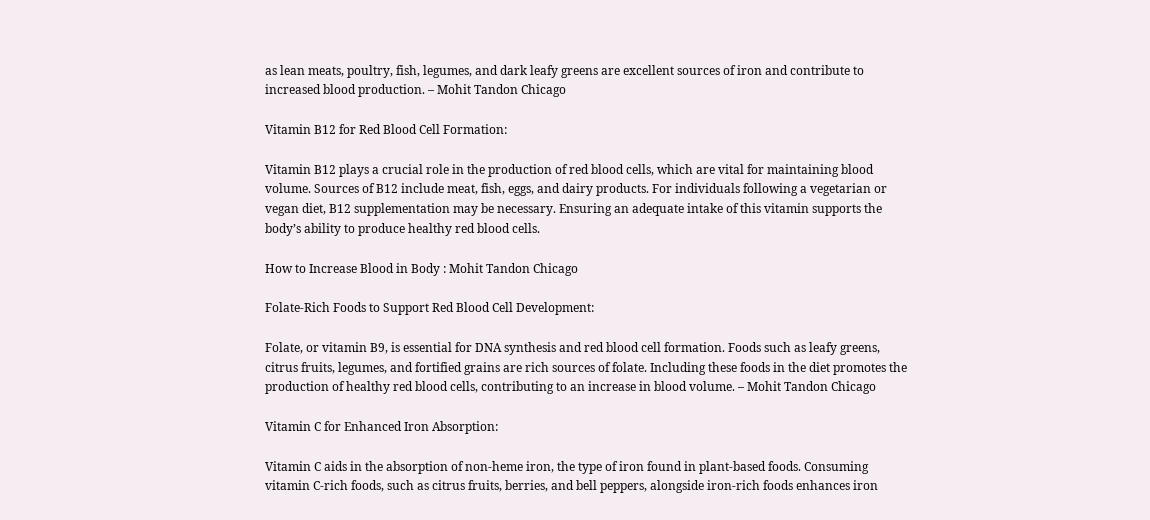as lean meats, poultry, fish, legumes, and dark leafy greens are excellent sources of iron and contribute to increased blood production. – Mohit Tandon Chicago

Vitamin B12 for Red Blood Cell Formation:

Vitamin B12 plays a crucial role in the production of red blood cells, which are vital for maintaining blood volume. Sources of B12 include meat, fish, eggs, and dairy products. For individuals following a vegetarian or vegan diet, B12 supplementation may be necessary. Ensuring an adequate intake of this vitamin supports the body’s ability to produce healthy red blood cells.

How to Increase Blood in Body : Mohit Tandon Chicago

Folate-Rich Foods to Support Red Blood Cell Development:

Folate, or vitamin B9, is essential for DNA synthesis and red blood cell formation. Foods such as leafy greens, citrus fruits, legumes, and fortified grains are rich sources of folate. Including these foods in the diet promotes the production of healthy red blood cells, contributing to an increase in blood volume. – Mohit Tandon Chicago

Vitamin C for Enhanced Iron Absorption:

Vitamin C aids in the absorption of non-heme iron, the type of iron found in plant-based foods. Consuming vitamin C-rich foods, such as citrus fruits, berries, and bell peppers, alongside iron-rich foods enhances iron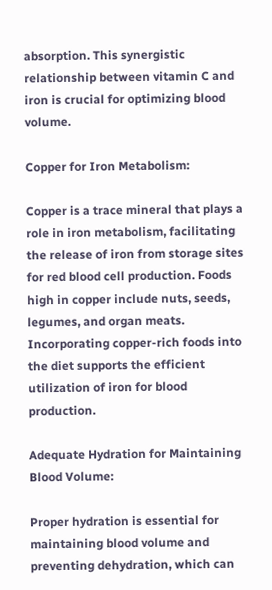absorption. This synergistic relationship between vitamin C and iron is crucial for optimizing blood volume.

Copper for Iron Metabolism:

Copper is a trace mineral that plays a role in iron metabolism, facilitating the release of iron from storage sites for red blood cell production. Foods high in copper include nuts, seeds, legumes, and organ meats. Incorporating copper-rich foods into the diet supports the efficient utilization of iron for blood production.

Adequate Hydration for Maintaining Blood Volume:

Proper hydration is essential for maintaining blood volume and preventing dehydration, which can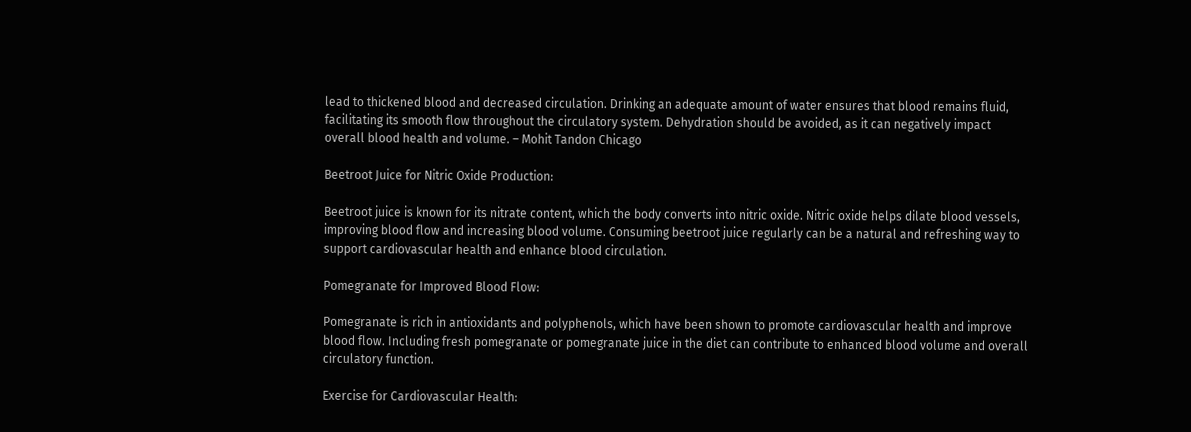lead to thickened blood and decreased circulation. Drinking an adequate amount of water ensures that blood remains fluid, facilitating its smooth flow throughout the circulatory system. Dehydration should be avoided, as it can negatively impact overall blood health and volume. – Mohit Tandon Chicago

Beetroot Juice for Nitric Oxide Production:

Beetroot juice is known for its nitrate content, which the body converts into nitric oxide. Nitric oxide helps dilate blood vessels, improving blood flow and increasing blood volume. Consuming beetroot juice regularly can be a natural and refreshing way to support cardiovascular health and enhance blood circulation.

Pomegranate for Improved Blood Flow:

Pomegranate is rich in antioxidants and polyphenols, which have been shown to promote cardiovascular health and improve blood flow. Including fresh pomegranate or pomegranate juice in the diet can contribute to enhanced blood volume and overall circulatory function.

Exercise for Cardiovascular Health: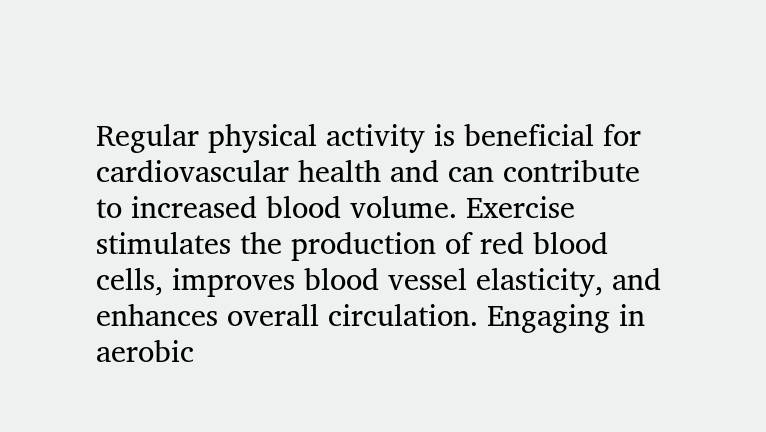Regular physical activity is beneficial for cardiovascular health and can contribute to increased blood volume. Exercise stimulates the production of red blood cells, improves blood vessel elasticity, and enhances overall circulation. Engaging in aerobic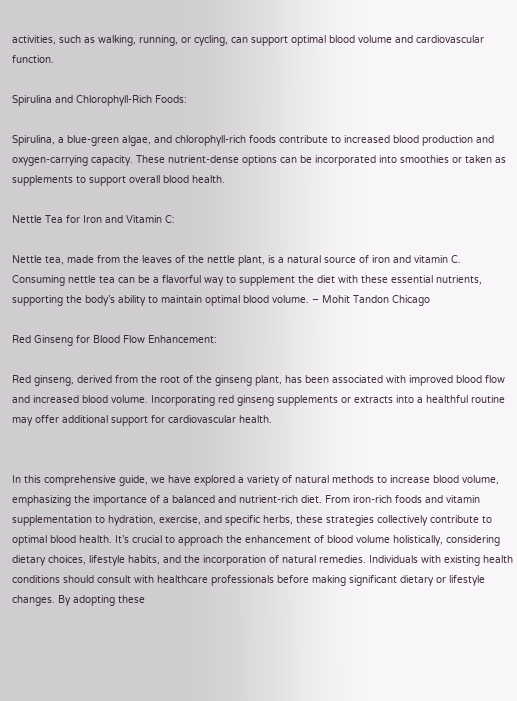activities, such as walking, running, or cycling, can support optimal blood volume and cardiovascular function.

Spirulina and Chlorophyll-Rich Foods:

Spirulina, a blue-green algae, and chlorophyll-rich foods contribute to increased blood production and oxygen-carrying capacity. These nutrient-dense options can be incorporated into smoothies or taken as supplements to support overall blood health.

Nettle Tea for Iron and Vitamin C:

Nettle tea, made from the leaves of the nettle plant, is a natural source of iron and vitamin C. Consuming nettle tea can be a flavorful way to supplement the diet with these essential nutrients, supporting the body’s ability to maintain optimal blood volume. – Mohit Tandon Chicago

Red Ginseng for Blood Flow Enhancement:

Red ginseng, derived from the root of the ginseng plant, has been associated with improved blood flow and increased blood volume. Incorporating red ginseng supplements or extracts into a healthful routine may offer additional support for cardiovascular health.


In this comprehensive guide, we have explored a variety of natural methods to increase blood volume, emphasizing the importance of a balanced and nutrient-rich diet. From iron-rich foods and vitamin supplementation to hydration, exercise, and specific herbs, these strategies collectively contribute to optimal blood health. It’s crucial to approach the enhancement of blood volume holistically, considering dietary choices, lifestyle habits, and the incorporation of natural remedies. Individuals with existing health conditions should consult with healthcare professionals before making significant dietary or lifestyle changes. By adopting these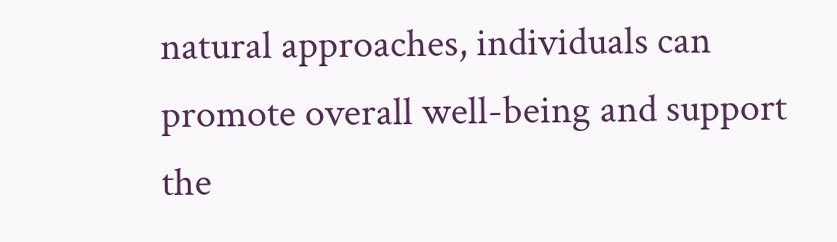natural approaches, individuals can promote overall well-being and support the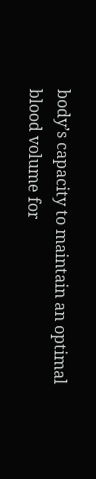body’s capacity to maintain an optimal blood volume for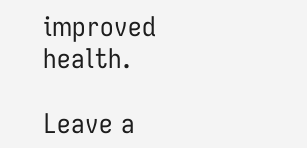improved health.

Leave a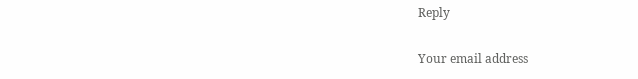Reply

Your email address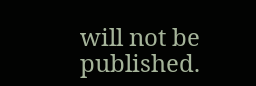will not be published.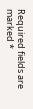Required fields are marked *